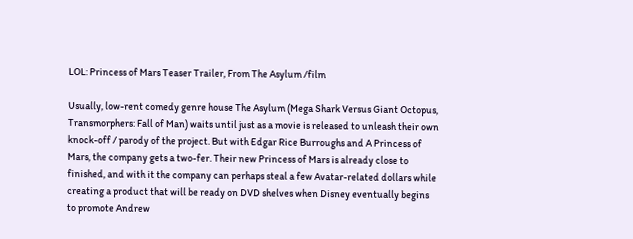LOL: Princess of Mars Teaser Trailer, From The Asylum /film

Usually, low-rent comedy genre house The Asylum (Mega Shark Versus Giant Octopus, Transmorphers: Fall of Man) waits until just as a movie is released to unleash their own knock-off / parody of the project. But with Edgar Rice Burroughs and A Princess of Mars, the company gets a two-fer. Their new Princess of Mars is already close to finished, and with it the company can perhaps steal a few Avatar-related dollars while creating a product that will be ready on DVD shelves when Disney eventually begins to promote Andrew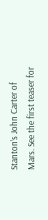Stanton’s John Carter of Mars. See the first teaser for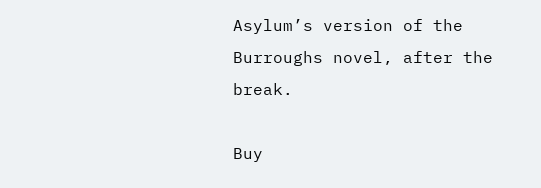Asylum’s version of the Burroughs novel, after the break.

Buy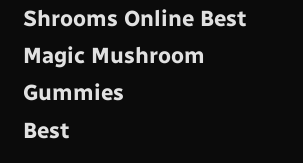Shrooms Online Best Magic Mushroom Gummies
Best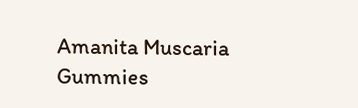Amanita Muscaria Gummies